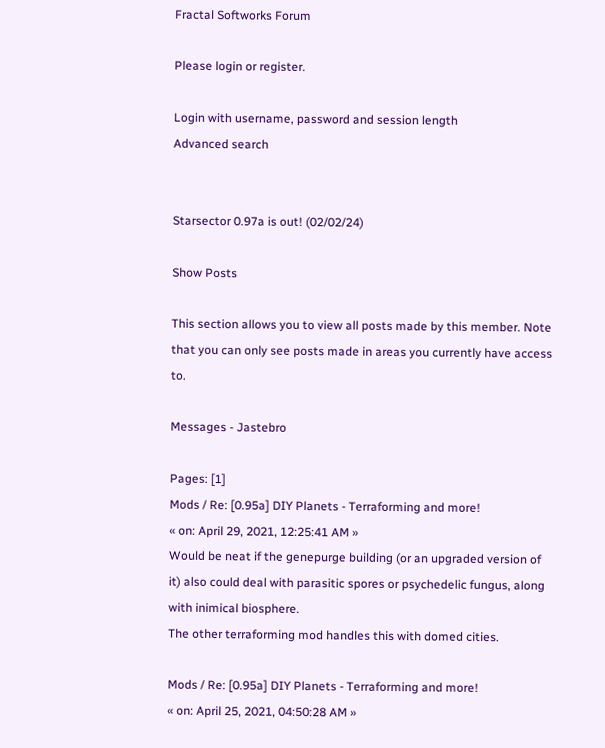Fractal Softworks Forum

Please login or register.

Login with username, password and session length
Advanced search


Starsector 0.97a is out! (02/02/24)

Show Posts

This section allows you to view all posts made by this member. Note that you can only see posts made in areas you currently have access to.

Messages - Jastebro

Pages: [1]
Mods / Re: [0.95a] DIY Planets - Terraforming and more!
« on: April 29, 2021, 12:25:41 AM »
Would be neat if the genepurge building (or an upgraded version of it) also could deal with parasitic spores or psychedelic fungus, along with inimical biosphere.
The other terraforming mod handles this with domed cities.

Mods / Re: [0.95a] DIY Planets - Terraforming and more!
« on: April 25, 2021, 04:50:28 AM »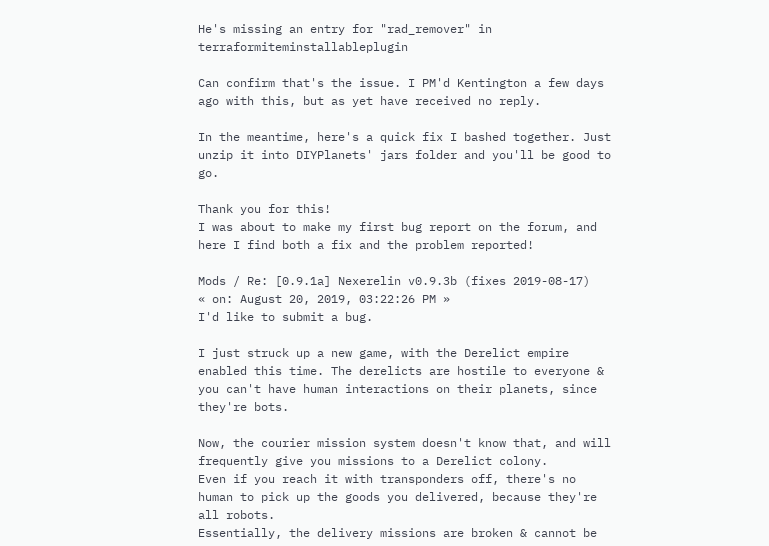He's missing an entry for "rad_remover" in terraformiteminstallableplugin

Can confirm that's the issue. I PM'd Kentington a few days ago with this, but as yet have received no reply.

In the meantime, here's a quick fix I bashed together. Just unzip it into DIYPlanets' jars folder and you'll be good to go.

Thank you for this!
I was about to make my first bug report on the forum, and here I find both a fix and the problem reported!

Mods / Re: [0.9.1a] Nexerelin v0.9.3b (fixes 2019-08-17)
« on: August 20, 2019, 03:22:26 PM »
I'd like to submit a bug.

I just struck up a new game, with the Derelict empire enabled this time. The derelicts are hostile to everyone & you can't have human interactions on their planets, since they're bots.

Now, the courier mission system doesn't know that, and will frequently give you missions to a Derelict colony.
Even if you reach it with transponders off, there's no human to pick up the goods you delivered, because they're all robots.
Essentially, the delivery missions are broken & cannot be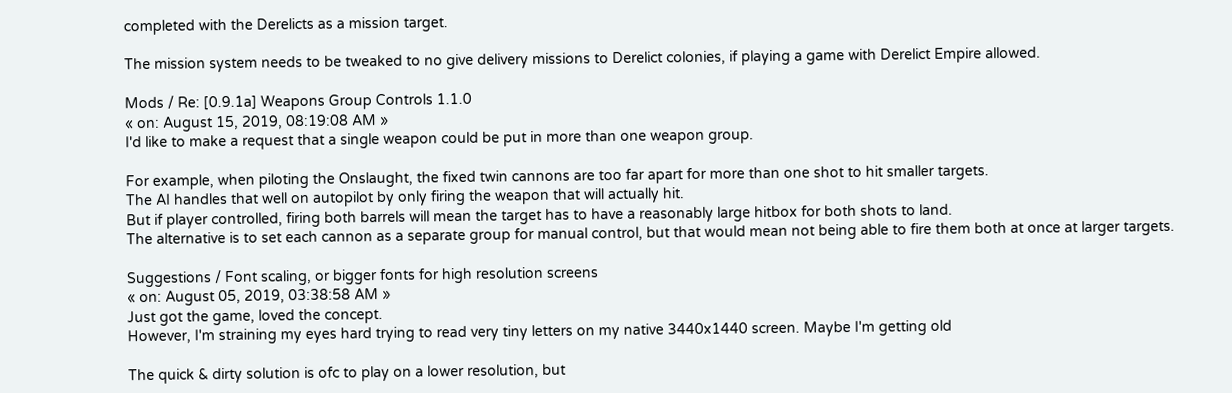completed with the Derelicts as a mission target.

The mission system needs to be tweaked to no give delivery missions to Derelict colonies, if playing a game with Derelict Empire allowed.

Mods / Re: [0.9.1a] Weapons Group Controls 1.1.0
« on: August 15, 2019, 08:19:08 AM »
I'd like to make a request that a single weapon could be put in more than one weapon group.

For example, when piloting the Onslaught, the fixed twin cannons are too far apart for more than one shot to hit smaller targets.
The AI handles that well on autopilot by only firing the weapon that will actually hit.
But if player controlled, firing both barrels will mean the target has to have a reasonably large hitbox for both shots to land.
The alternative is to set each cannon as a separate group for manual control, but that would mean not being able to fire them both at once at larger targets.

Suggestions / Font scaling, or bigger fonts for high resolution screens
« on: August 05, 2019, 03:38:58 AM »
Just got the game, loved the concept.
However, I'm straining my eyes hard trying to read very tiny letters on my native 3440x1440 screen. Maybe I'm getting old

The quick & dirty solution is ofc to play on a lower resolution, but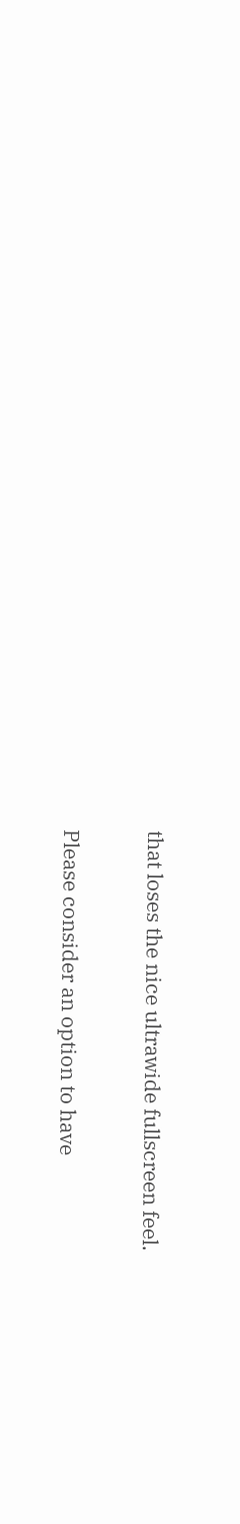that loses the nice ultrawide fullscreen feel.

Please consider an option to have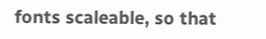fonts scaleable, so that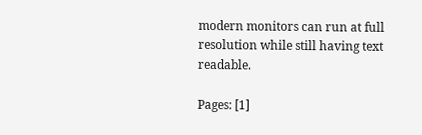modern monitors can run at full resolution while still having text readable.

Pages: [1]